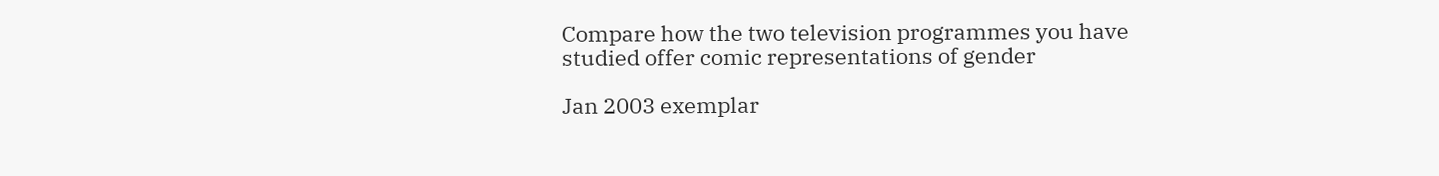Compare how the two television programmes you have studied offer comic representations of gender

Jan 2003 exemplar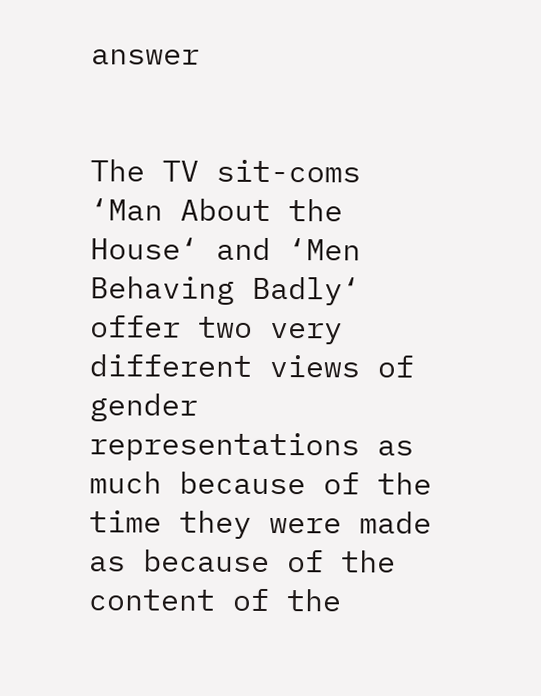answer


The TV sit-coms ‘Man About the House‘ and ‘Men Behaving Badly‘ offer two very different views of gender representations as much because of the time they were made as because of the content of the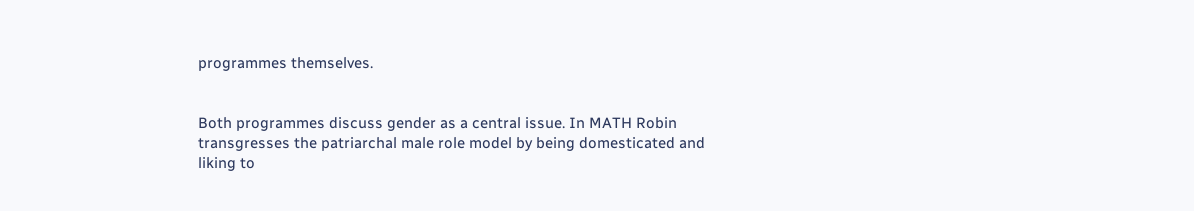programmes themselves.


Both programmes discuss gender as a central issue. In MATH Robin transgresses the patriarchal male role model by being domesticated and liking to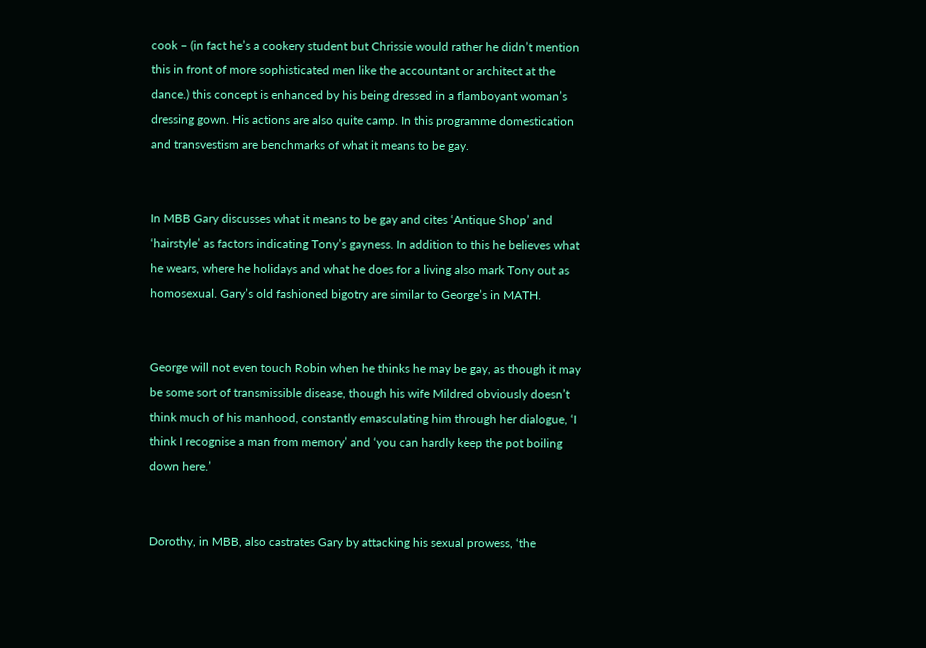cook – (in fact he’s a cookery student but Chrissie would rather he didn’t mention this in front of more sophisticated men like the accountant or architect at the dance.) this concept is enhanced by his being dressed in a flamboyant woman’s dressing gown. His actions are also quite camp. In this programme domestication and transvestism are benchmarks of what it means to be gay.


In MBB Gary discusses what it means to be gay and cites ‘Antique Shop’ and ‘hairstyle’ as factors indicating Tony’s gayness. In addition to this he believes what he wears, where he holidays and what he does for a living also mark Tony out as homosexual. Gary’s old fashioned bigotry are similar to George’s in MATH.


George will not even touch Robin when he thinks he may be gay, as though it may be some sort of transmissible disease, though his wife Mildred obviously doesn’t think much of his manhood, constantly emasculating him through her dialogue, ‘I think I recognise a man from memory’ and ‘you can hardly keep the pot boiling down here.’


Dorothy, in MBB, also castrates Gary by attacking his sexual prowess, ‘the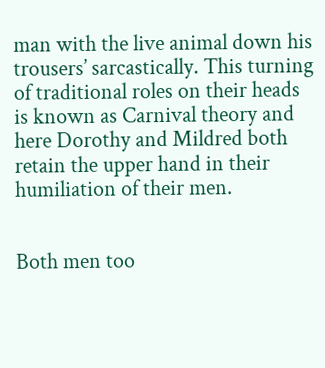man with the live animal down his trousers’ sarcastically. This turning of traditional roles on their heads is known as Carnival theory and here Dorothy and Mildred both retain the upper hand in their humiliation of their men.


Both men too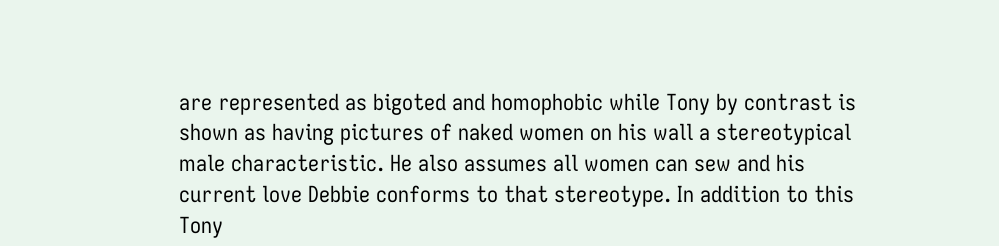are represented as bigoted and homophobic while Tony by contrast is shown as having pictures of naked women on his wall a stereotypical male characteristic. He also assumes all women can sew and his current love Debbie conforms to that stereotype. In addition to this Tony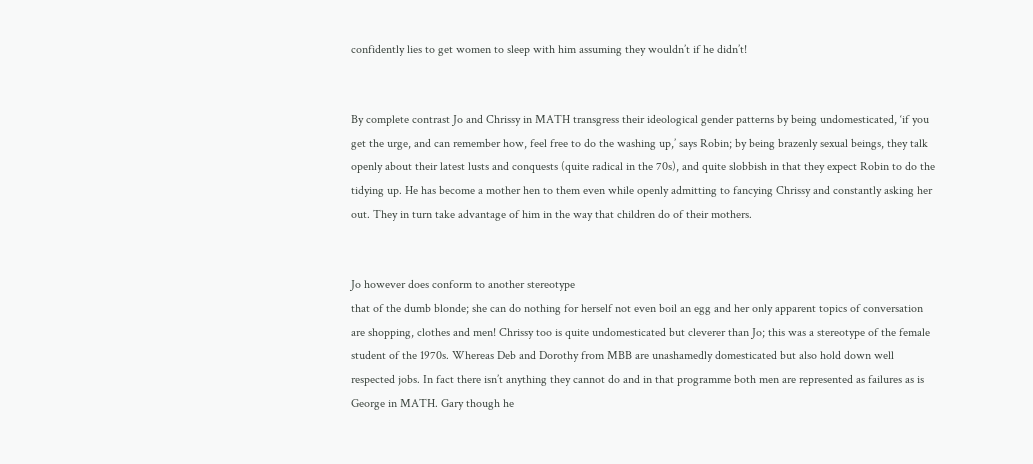confidently lies to get women to sleep with him assuming they wouldn’t if he didn’t!


By complete contrast Jo and Chrissy in MATH transgress their ideological gender patterns by being undomesticated, ‘if you get the urge, and can remember how, feel free to do the washing up,’ says Robin; by being brazenly sexual beings, they talk openly about their latest lusts and conquests (quite radical in the 70s), and quite slobbish in that they expect Robin to do the tidying up. He has become a mother hen to them even while openly admitting to fancying Chrissy and constantly asking her out. They in turn take advantage of him in the way that children do of their mothers.


Jo however does conform to another stereotype
that of the dumb blonde; she can do nothing for herself not even boil an egg and her only apparent topics of conversation are shopping, clothes and men! Chrissy too is quite undomesticated but cleverer than Jo; this was a stereotype of the female student of the 1970s. Whereas Deb and Dorothy from MBB are unashamedly domesticated but also hold down well respected jobs. In fact there isn’t anything they cannot do and in that programme both men are represented as failures as is George in MATH. Gary though he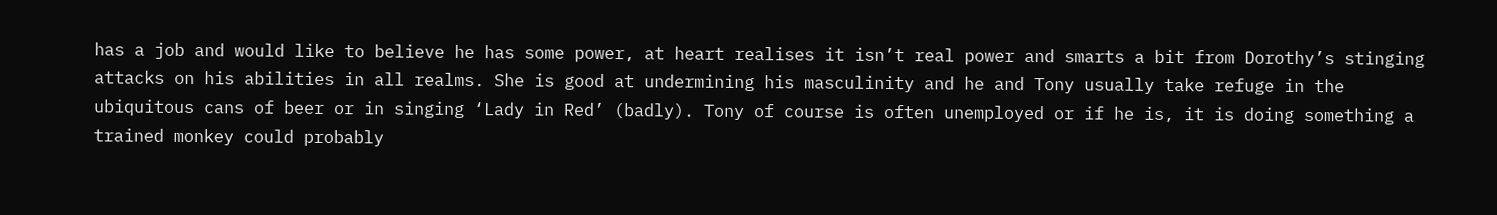has a job and would like to believe he has some power, at heart realises it isn’t real power and smarts a bit from Dorothy’s stinging attacks on his abilities in all realms. She is good at undermining his masculinity and he and Tony usually take refuge in the ubiquitous cans of beer or in singing ‘Lady in Red’ (badly). Tony of course is often unemployed or if he is, it is doing something a trained monkey could probably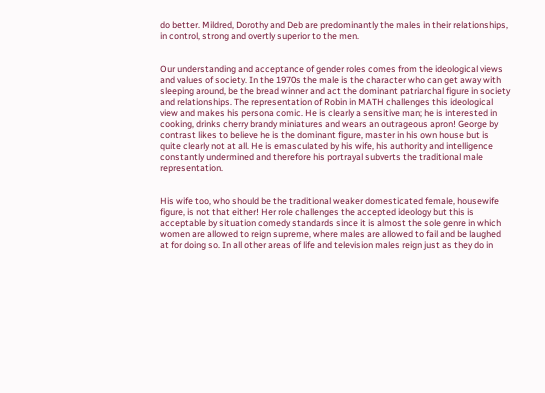do better. Mildred, Dorothy and Deb are predominantly the males in their relationships, in control, strong and overtly superior to the men.


Our understanding and acceptance of gender roles comes from the ideological views and values of society. In the 1970s the male is the character who can get away with sleeping around, be the bread winner and act the dominant patriarchal figure in society and relationships. The representation of Robin in MATH challenges this ideological view and makes his persona comic. He is clearly a sensitive man; he is interested in cooking, drinks cherry brandy miniatures and wears an outrageous apron! George by contrast likes to believe he is the dominant figure, master in his own house but is quite clearly not at all. He is emasculated by his wife, his authority and intelligence constantly undermined and therefore his portrayal subverts the traditional male representation.


His wife too, who should be the traditional weaker domesticated female, housewife figure, is not that either! Her role challenges the accepted ideology but this is acceptable by situation comedy standards since it is almost the sole genre in which women are allowed to reign supreme, where males are allowed to fail and be laughed at for doing so. In all other areas of life and television males reign just as they do in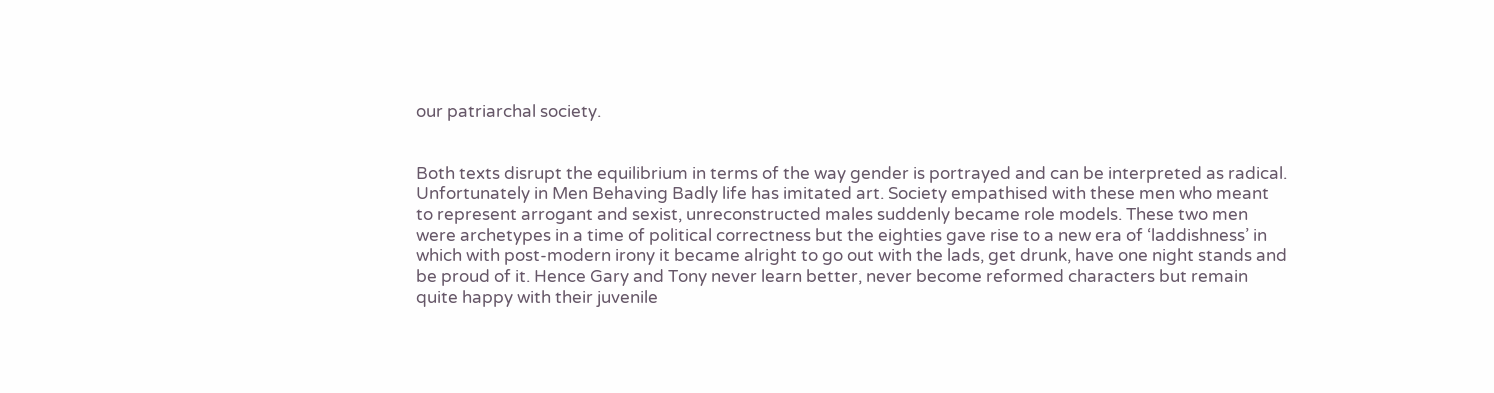our patriarchal society.


Both texts disrupt the equilibrium in terms of the way gender is portrayed and can be interpreted as radical. Unfortunately in Men Behaving Badly life has imitated art. Society empathised with these men who meant to represent arrogant and sexist, unreconstructed males suddenly became role models. These two men were archetypes in a time of political correctness but the eighties gave rise to a new era of ‘laddishness’ in which with post-modern irony it became alright to go out with the lads, get drunk, have one night stands and be proud of it. Hence Gary and Tony never learn better, never become reformed characters but remain quite happy with their juvenile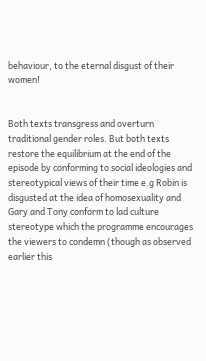behaviour, to the eternal disgust of their women!


Both texts transgress and overturn traditional gender roles. But both texts restore the equilibrium at the end of the episode by conforming to social ideologies and stereotypical views of their time e.g Robin is disgusted at the idea of homosexuality and Gary and Tony conform to lad culture stereotype which the programme encourages the viewers to condemn (though as observed earlier this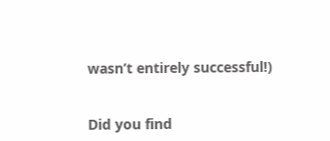wasn’t entirely successful!)


Did you find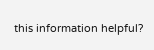this information helpful?